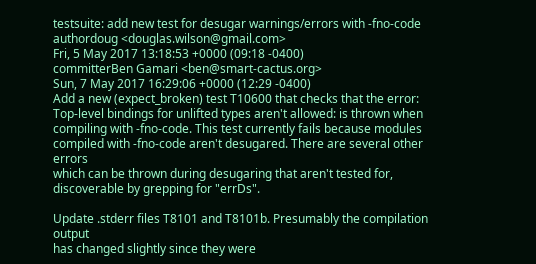testsuite: add new test for desugar warnings/errors with -fno-code
authordoug <douglas.wilson@gmail.com>
Fri, 5 May 2017 13:18:53 +0000 (09:18 -0400)
committerBen Gamari <ben@smart-cactus.org>
Sun, 7 May 2017 16:29:06 +0000 (12:29 -0400)
Add a new (expect_broken) test T10600 that checks that the error:
Top-level bindings for unlifted types aren't allowed: is thrown when
compiling with -fno-code. This test currently fails because modules
compiled with -fno-code aren't desugared. There are several other errors
which can be thrown during desugaring that aren't tested for,
discoverable by grepping for "errDs".

Update .stderr files T8101 and T8101b. Presumably the compilation output
has changed slightly since they were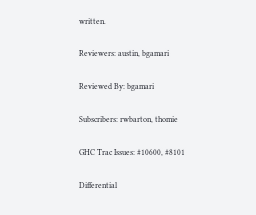written.

Reviewers: austin, bgamari

Reviewed By: bgamari

Subscribers: rwbarton, thomie

GHC Trac Issues: #10600, #8101

Differential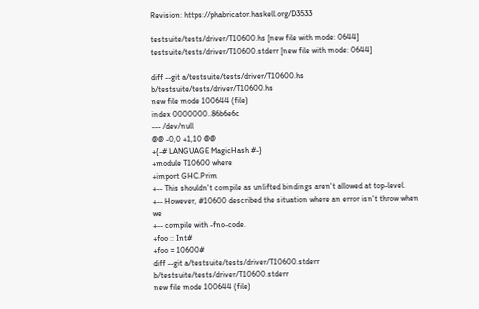Revision: https://phabricator.haskell.org/D3533

testsuite/tests/driver/T10600.hs [new file with mode: 0644]
testsuite/tests/driver/T10600.stderr [new file with mode: 0644]

diff --git a/testsuite/tests/driver/T10600.hs b/testsuite/tests/driver/T10600.hs
new file mode 100644 (file)
index 0000000..86b6e6c
--- /dev/null
@@ -0,0 +1,10 @@
+{-# LANGUAGE MagicHash #-}
+module T10600 where
+import GHC.Prim
+-- This shouldn't compile as unlifted bindings aren't allowed at top-level.
+-- However, #10600 described the situation where an error isn't throw when we
+-- compile with -fno-code.
+foo :: Int#
+foo = 10600#
diff --git a/testsuite/tests/driver/T10600.stderr b/testsuite/tests/driver/T10600.stderr
new file mode 100644 (file)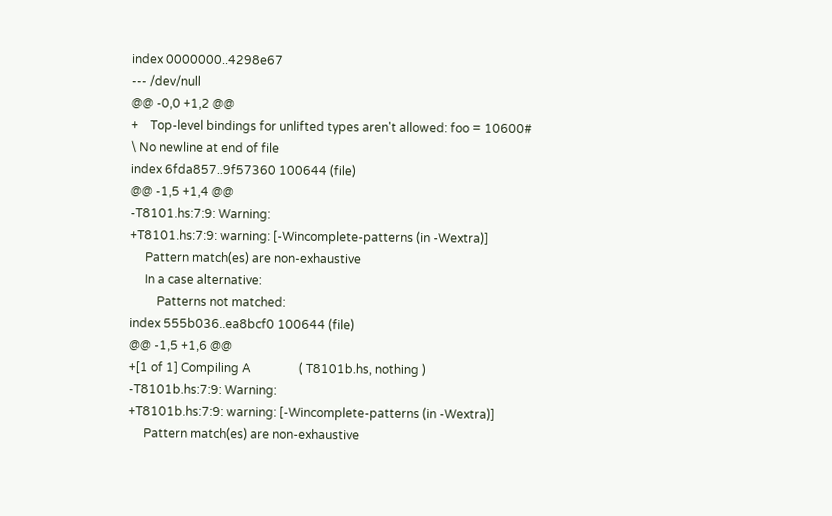index 0000000..4298e67
--- /dev/null
@@ -0,0 +1,2 @@
+    Top-level bindings for unlifted types aren't allowed: foo = 10600#
\ No newline at end of file
index 6fda857..9f57360 100644 (file)
@@ -1,5 +1,4 @@
-T8101.hs:7:9: Warning:
+T8101.hs:7:9: warning: [-Wincomplete-patterns (in -Wextra)]
     Pattern match(es) are non-exhaustive
     In a case alternative:
         Patterns not matched:
index 555b036..ea8bcf0 100644 (file)
@@ -1,5 +1,6 @@
+[1 of 1] Compiling A                ( T8101b.hs, nothing )
-T8101b.hs:7:9: Warning:
+T8101b.hs:7:9: warning: [-Wincomplete-patterns (in -Wextra)]
     Pattern match(es) are non-exhaustive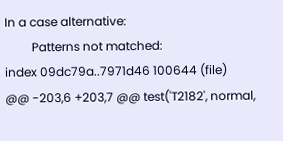In a case alternative:
         Patterns not matched:
index 09dc79a..7971d46 100644 (file)
@@ -203,6 +203,7 @@ test('T2182', normal,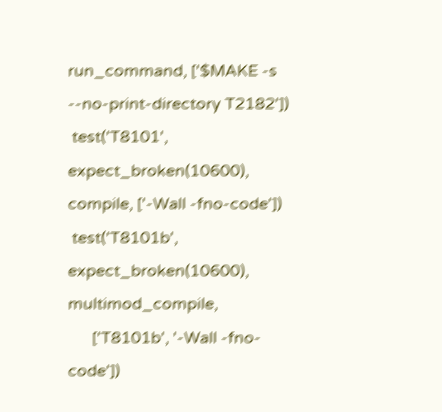run_command, ['$MAKE -s --no-print-directory T2182'])
 test('T8101', expect_broken(10600), compile, ['-Wall -fno-code'])
 test('T8101b', expect_broken(10600), multimod_compile,
      ['T8101b', '-Wall -fno-code'])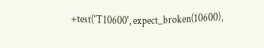+test('T10600', expect_broken(10600),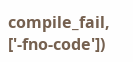compile_fail, ['-fno-code'])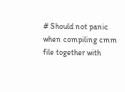# Should not panic when compiling cmm file together with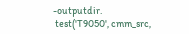-outputdir.
 test('T9050', cmm_src,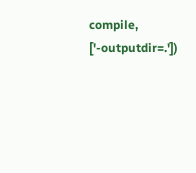compile, ['-outputdir=.'])